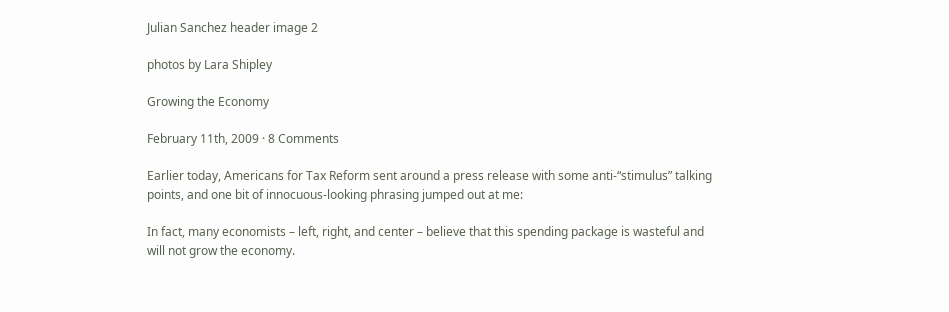Julian Sanchez header image 2

photos by Lara Shipley

Growing the Economy

February 11th, 2009 · 8 Comments

Earlier today, Americans for Tax Reform sent around a press release with some anti-“stimulus” talking points, and one bit of innocuous-looking phrasing jumped out at me:

In fact, many economists – left, right, and center – believe that this spending package is wasteful and will not grow the economy.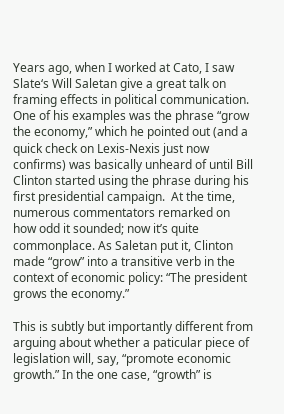Years ago, when I worked at Cato, I saw Slate‘s Will Saletan give a great talk on framing effects in political communication. One of his examples was the phrase “grow the economy,” which he pointed out (and a quick check on Lexis-Nexis just now confirms) was basically unheard of until Bill Clinton started using the phrase during his first presidential campaign.  At the time, numerous commentators remarked on how odd it sounded; now it’s quite commonplace. As Saletan put it, Clinton made “grow” into a transitive verb in the context of economic policy: “The president grows the economy.”

This is subtly but importantly different from arguing about whether a paticular piece of legislation will, say, “promote economic growth.” In the one case, “growth” is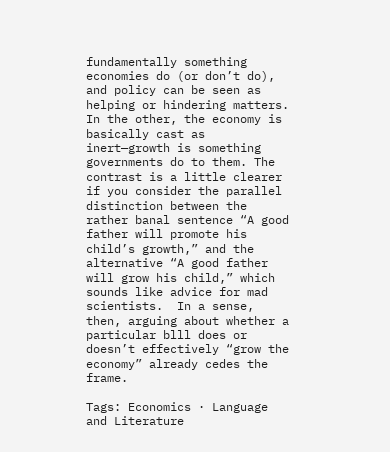fundamentally something economies do (or don’t do), and policy can be seen as helping or hindering matters. In the other, the economy is basically cast as inert—growth is something governments do to them. The contrast is a little clearer if you consider the parallel distinction between the rather banal sentence “A good father will promote his child’s growth,” and the alternative “A good father will grow his child,” which sounds like advice for mad scientists.  In a sense, then, arguing about whether a particular blll does or doesn’t effectively “grow the economy” already cedes the frame.

Tags: Economics · Language and Literature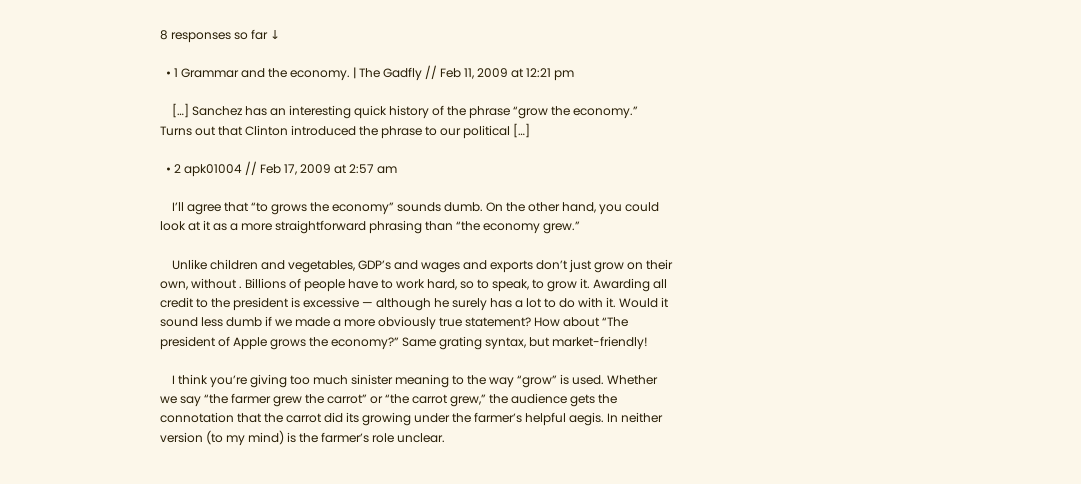8 responses so far ↓

  • 1 Grammar and the economy. | The Gadfly // Feb 11, 2009 at 12:21 pm

    […] Sanchez has an interesting quick history of the phrase “grow the economy.” Turns out that Clinton introduced the phrase to our political […]

  • 2 apk01004 // Feb 17, 2009 at 2:57 am

    I’ll agree that “to grows the economy” sounds dumb. On the other hand, you could look at it as a more straightforward phrasing than “the economy grew.”

    Unlike children and vegetables, GDP’s and wages and exports don’t just grow on their own, without . Billions of people have to work hard, so to speak, to grow it. Awarding all credit to the president is excessive — although he surely has a lot to do with it. Would it sound less dumb if we made a more obviously true statement? How about “The president of Apple grows the economy?” Same grating syntax, but market-friendly!

    I think you’re giving too much sinister meaning to the way “grow” is used. Whether we say “the farmer grew the carrot” or “the carrot grew,” the audience gets the connotation that the carrot did its growing under the farmer’s helpful aegis. In neither version (to my mind) is the farmer’s role unclear.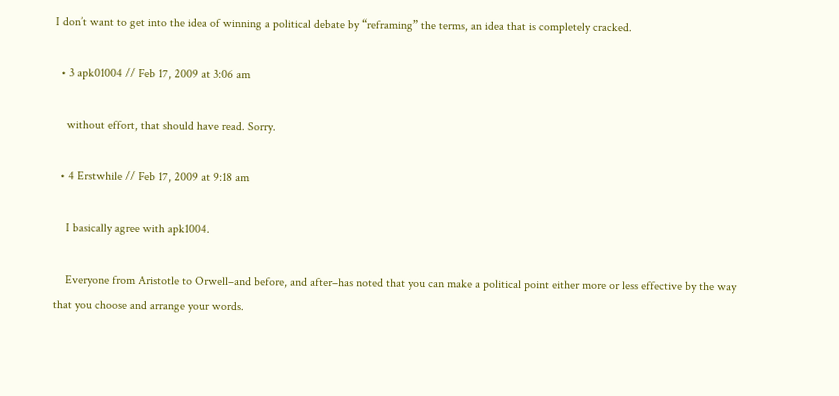I don’t want to get into the idea of winning a political debate by “reframing” the terms, an idea that is completely cracked.

  • 3 apk01004 // Feb 17, 2009 at 3:06 am

    without effort, that should have read. Sorry.

  • 4 Erstwhile // Feb 17, 2009 at 9:18 am

    I basically agree with apk1004.

    Everyone from Aristotle to Orwell–and before, and after–has noted that you can make a political point either more or less effective by the way that you choose and arrange your words.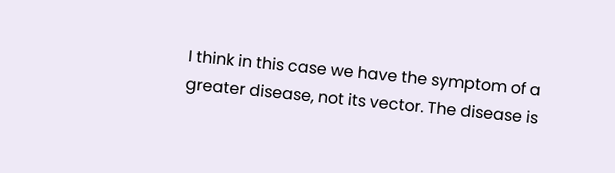I think in this case we have the symptom of a greater disease, not its vector. The disease is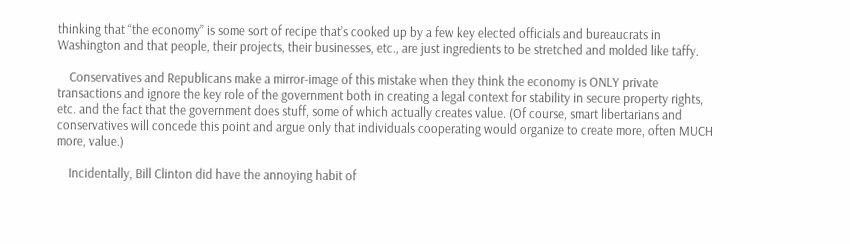thinking that “the economy” is some sort of recipe that’s cooked up by a few key elected officials and bureaucrats in Washington and that people, their projects, their businesses, etc., are just ingredients to be stretched and molded like taffy.

    Conservatives and Republicans make a mirror-image of this mistake when they think the economy is ONLY private transactions and ignore the key role of the government both in creating a legal context for stability in secure property rights, etc. and the fact that the government does stuff, some of which actually creates value. (Of course, smart libertarians and conservatives will concede this point and argue only that individuals cooperating would organize to create more, often MUCH more, value.)

    Incidentally, Bill Clinton did have the annoying habit of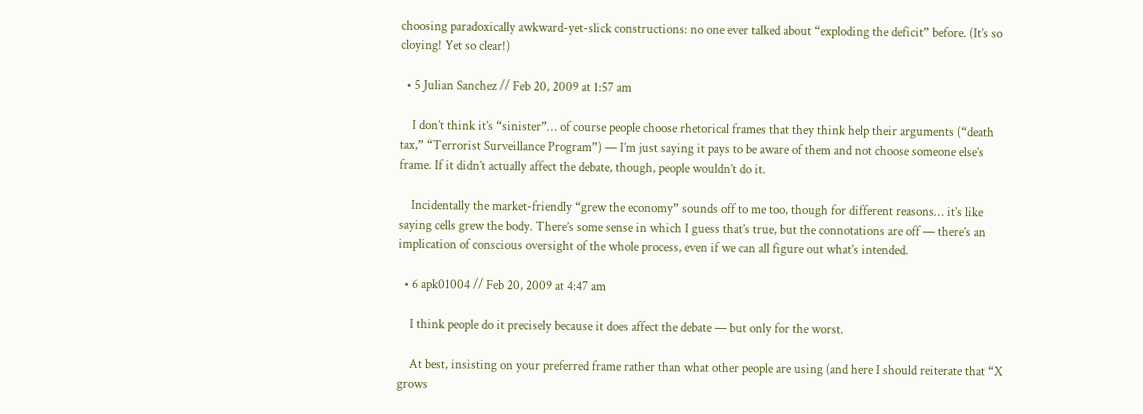choosing paradoxically awkward-yet-slick constructions: no one ever talked about “exploding the deficit” before. (It’s so cloying! Yet so clear!)

  • 5 Julian Sanchez // Feb 20, 2009 at 1:57 am

    I don’t think it’s “sinister”… of course people choose rhetorical frames that they think help their arguments (“death tax,” “Terrorist Surveillance Program”) — I’m just saying it pays to be aware of them and not choose someone else’s frame. If it didn’t actually affect the debate, though, people wouldn’t do it.

    Incidentally the market-friendly “grew the economy” sounds off to me too, though for different reasons… it’s like saying cells grew the body. There’s some sense in which I guess that’s true, but the connotations are off — there’s an implication of conscious oversight of the whole process, even if we can all figure out what’s intended.

  • 6 apk01004 // Feb 20, 2009 at 4:47 am

    I think people do it precisely because it does affect the debate — but only for the worst.

    At best, insisting on your preferred frame rather than what other people are using (and here I should reiterate that “X grows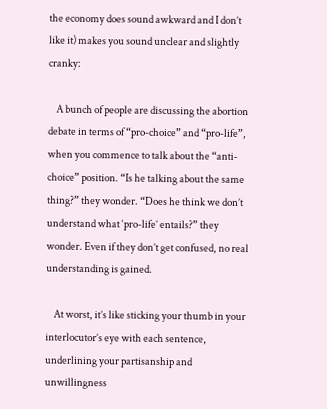the economy does sound awkward and I don’t like it) makes you sound unclear and slightly cranky:

    A bunch of people are discussing the abortion debate in terms of “pro-choice” and “pro-life”, when you commence to talk about the “anti-choice” position. “Is he talking about the same thing?” they wonder. “Does he think we don’t understand what ‘pro-life’ entails?” they wonder. Even if they don’t get confused, no real understanding is gained.

    At worst, it’s like sticking your thumb in your interlocutor’s eye with each sentence, underlining your partisanship and unwillingness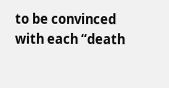to be convinced with each “death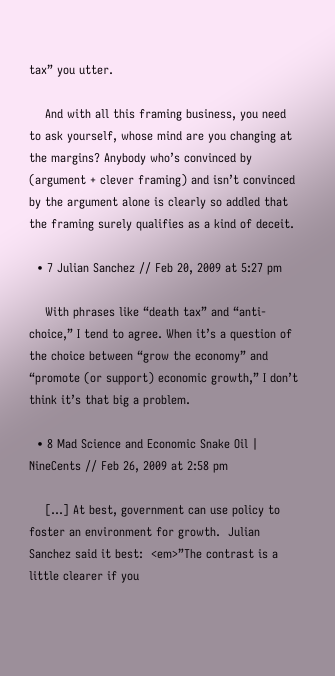tax” you utter.

    And with all this framing business, you need to ask yourself, whose mind are you changing at the margins? Anybody who’s convinced by (argument + clever framing) and isn’t convinced by the argument alone is clearly so addled that the framing surely qualifies as a kind of deceit.

  • 7 Julian Sanchez // Feb 20, 2009 at 5:27 pm

    With phrases like “death tax” and “anti-choice,” I tend to agree. When it’s a question of the choice between “grow the economy” and “promote (or support) economic growth,” I don’t think it’s that big a problem.

  • 8 Mad Science and Economic Snake Oil | NineCents // Feb 26, 2009 at 2:58 pm

    […] At best, government can use policy to foster an environment for growth.  Julian Sanchez said it best:  <em>”The contrast is a little clearer if you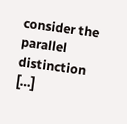consider the parallel distinction […]